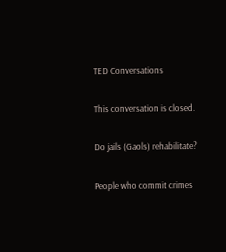TED Conversations

This conversation is closed.

Do jails (Gaols) rehabilitate?

People who commit crimes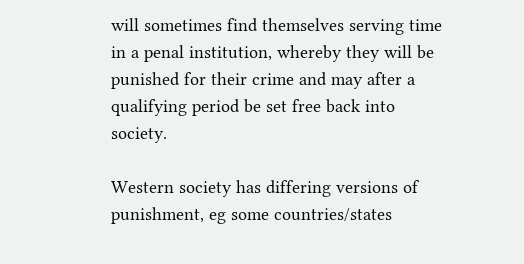will sometimes find themselves serving time in a penal institution, whereby they will be punished for their crime and may after a qualifying period be set free back into society.

Western society has differing versions of punishment, eg some countries/states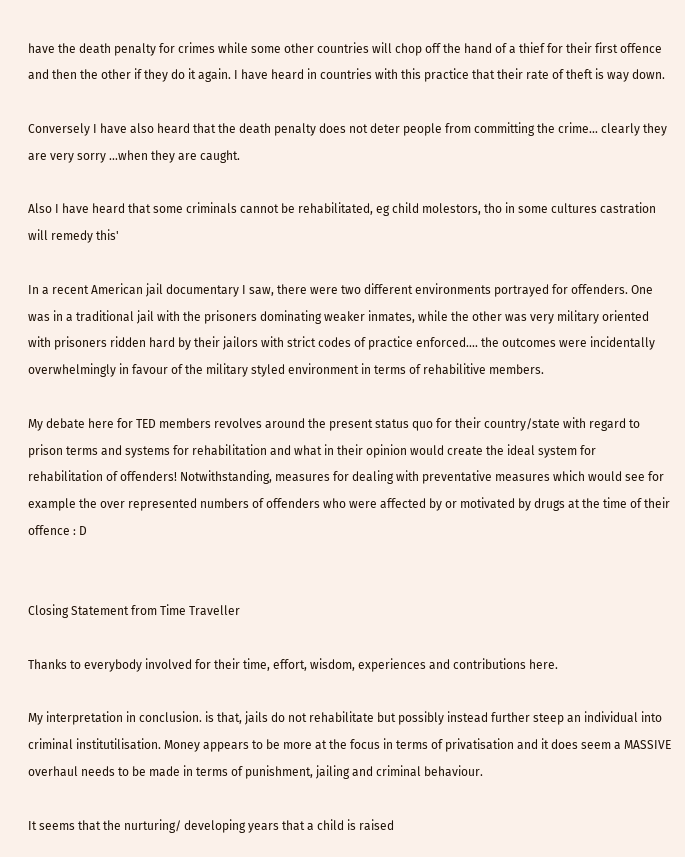have the death penalty for crimes while some other countries will chop off the hand of a thief for their first offence and then the other if they do it again. I have heard in countries with this practice that their rate of theft is way down.

Conversely I have also heard that the death penalty does not deter people from committing the crime... clearly they are very sorry ...when they are caught.

Also I have heard that some criminals cannot be rehabilitated, eg child molestors, tho in some cultures castration will remedy this'

In a recent American jail documentary I saw, there were two different environments portrayed for offenders. One was in a traditional jail with the prisoners dominating weaker inmates, while the other was very military oriented with prisoners ridden hard by their jailors with strict codes of practice enforced.... the outcomes were incidentally overwhelmingly in favour of the military styled environment in terms of rehabilitive members.

My debate here for TED members revolves around the present status quo for their country/state with regard to prison terms and systems for rehabilitation and what in their opinion would create the ideal system for rehabilitation of offenders! Notwithstanding, measures for dealing with preventative measures which would see for example the over represented numbers of offenders who were affected by or motivated by drugs at the time of their offence : D


Closing Statement from Time Traveller

Thanks to everybody involved for their time, effort, wisdom, experiences and contributions here.

My interpretation in conclusion. is that, jails do not rehabilitate but possibly instead further steep an individual into criminal institutilisation. Money appears to be more at the focus in terms of privatisation and it does seem a MASSIVE overhaul needs to be made in terms of punishment, jailing and criminal behaviour.

It seems that the nurturing/ developing years that a child is raised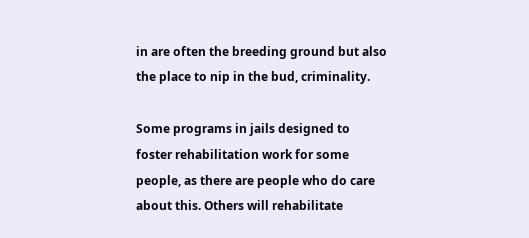in are often the breeding ground but also the place to nip in the bud, criminality.

Some programs in jails designed to foster rehabilitation work for some people, as there are people who do care about this. Others will rehabilitate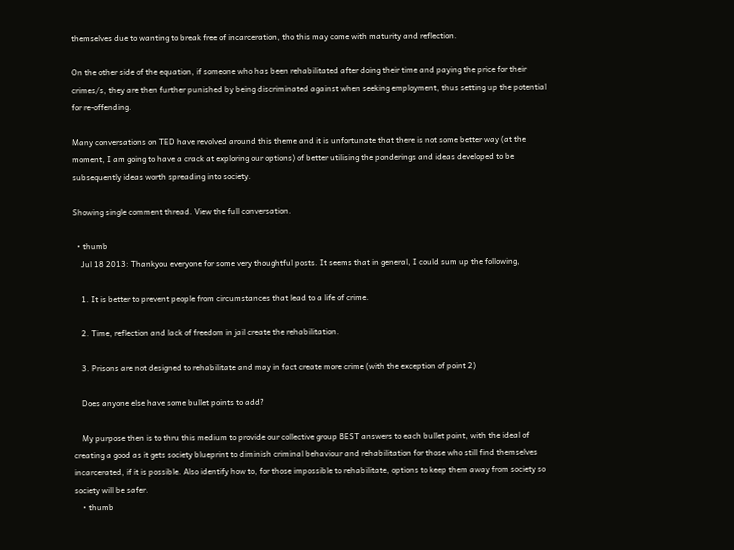themselves due to wanting to break free of incarceration, tho this may come with maturity and reflection.

On the other side of the equation, if someone who has been rehabilitated after doing their time and paying the price for their crimes/s, they are then further punished by being discriminated against when seeking employment, thus setting up the potential for re-offending.

Many conversations on TED have revolved around this theme and it is unfortunate that there is not some better way (at the moment, I am going to have a crack at exploring our options) of better utilising the ponderings and ideas developed to be subsequently ideas worth spreading into society.

Showing single comment thread. View the full conversation.

  • thumb
    Jul 18 2013: Thankyou everyone for some very thoughtful posts. It seems that in general, I could sum up the following,

    1. It is better to prevent people from circumstances that lead to a life of crime.

    2. Time, reflection and lack of freedom in jail create the rehabilitation.

    3. Prisons are not designed to rehabilitate and may in fact create more crime (with the exception of point 2)

    Does anyone else have some bullet points to add?

    My purpose then is to thru this medium to provide our collective group BEST answers to each bullet point, with the ideal of creating a good as it gets society blueprint to diminish criminal behaviour and rehabilitation for those who still find themselves incarcerated, if it is possible. Also identify how to, for those impossible to rehabilitate, options to keep them away from society so society will be safer.
    • thumb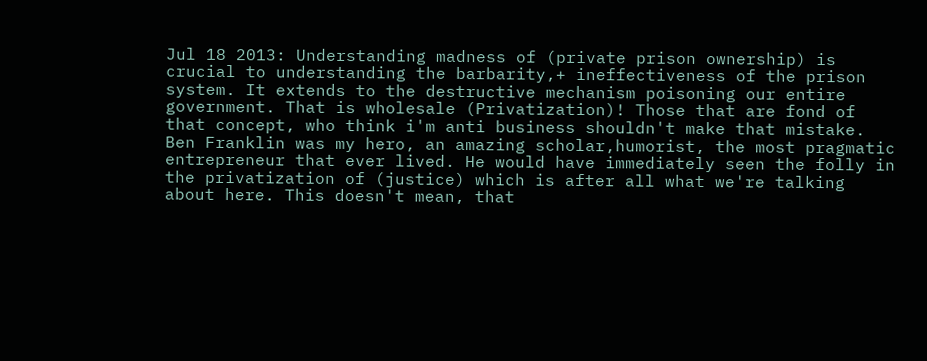Jul 18 2013: Understanding madness of (private prison ownership) is crucial to understanding the barbarity,+ ineffectiveness of the prison system. It extends to the destructive mechanism poisoning our entire government. That is wholesale (Privatization)! Those that are fond of that concept, who think i'm anti business shouldn't make that mistake. Ben Franklin was my hero, an amazing scholar,humorist, the most pragmatic entrepreneur that ever lived. He would have immediately seen the folly in the privatization of (justice) which is after all what we're talking about here. This doesn't mean, that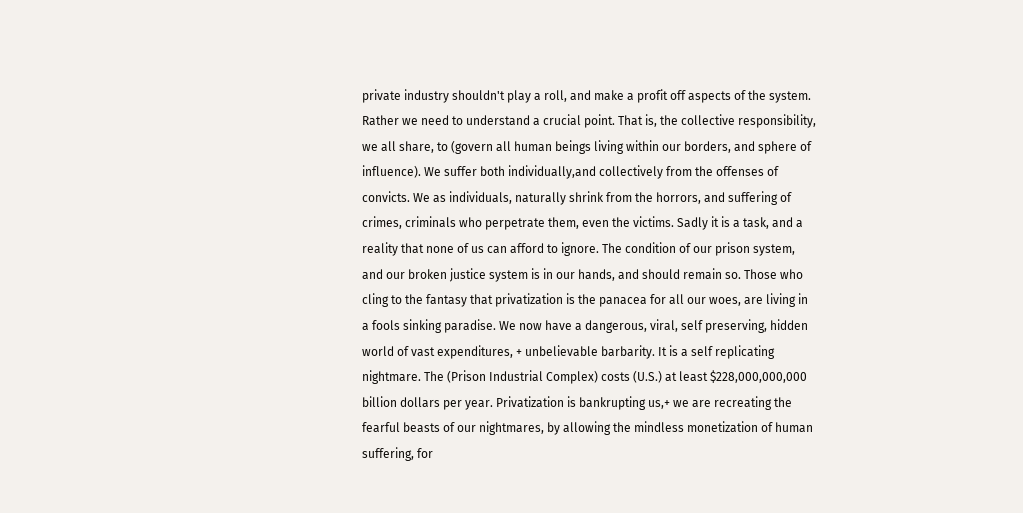private industry shouldn't play a roll, and make a profit off aspects of the system. Rather we need to understand a crucial point. That is, the collective responsibility, we all share, to (govern all human beings living within our borders, and sphere of influence). We suffer both individually,and collectively from the offenses of convicts. We as individuals, naturally shrink from the horrors, and suffering of crimes, criminals who perpetrate them, even the victims. Sadly it is a task, and a reality that none of us can afford to ignore. The condition of our prison system, and our broken justice system is in our hands, and should remain so. Those who cling to the fantasy that privatization is the panacea for all our woes, are living in a fools sinking paradise. We now have a dangerous, viral, self preserving, hidden world of vast expenditures, + unbelievable barbarity. It is a self replicating nightmare. The (Prison Industrial Complex) costs (U.S.) at least $228,000,000,000 billion dollars per year. Privatization is bankrupting us,+ we are recreating the fearful beasts of our nightmares, by allowing the mindless monetization of human suffering, for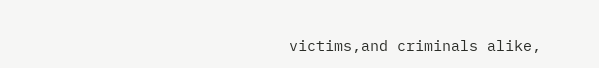victims,and criminals alike,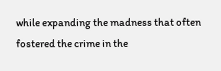while expanding the madness that often fostered the crime in the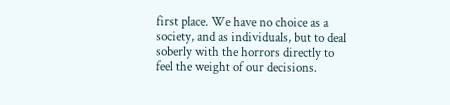first place. We have no choice as a society, and as individuals, but to deal soberly with the horrors directly to feel the weight of our decisions.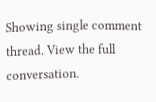Showing single comment thread. View the full conversation.